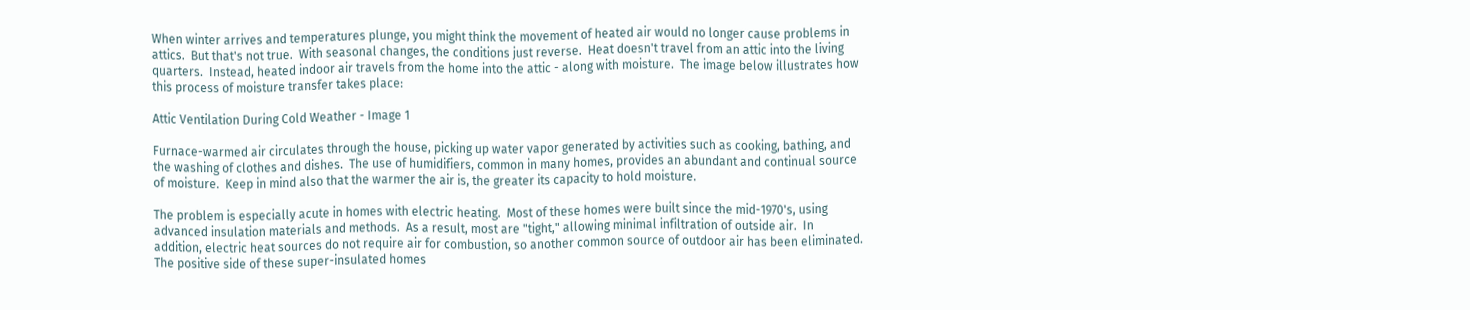When winter arrives and temperatures plunge, you might think the movement of heated air would no longer cause problems in attics.  But that's not true.  With seasonal changes, the conditions just reverse.  Heat doesn't travel from an attic into the living quarters.  Instead, heated indoor air travels from the home into the attic - along with moisture.  The image below illustrates how this process of moisture transfer takes place:

Attic Ventilation During Cold Weather - Image 1

Furnace-warmed air circulates through the house, picking up water vapor generated by activities such as cooking, bathing, and the washing of clothes and dishes.  The use of humidifiers, common in many homes, provides an abundant and continual source of moisture.  Keep in mind also that the warmer the air is, the greater its capacity to hold moisture.

The problem is especially acute in homes with electric heating.  Most of these homes were built since the mid-1970's, using advanced insulation materials and methods.  As a result, most are "tight," allowing minimal infiltration of outside air.  In addition, electric heat sources do not require air for combustion, so another common source of outdoor air has been eliminated.  The positive side of these super-insulated homes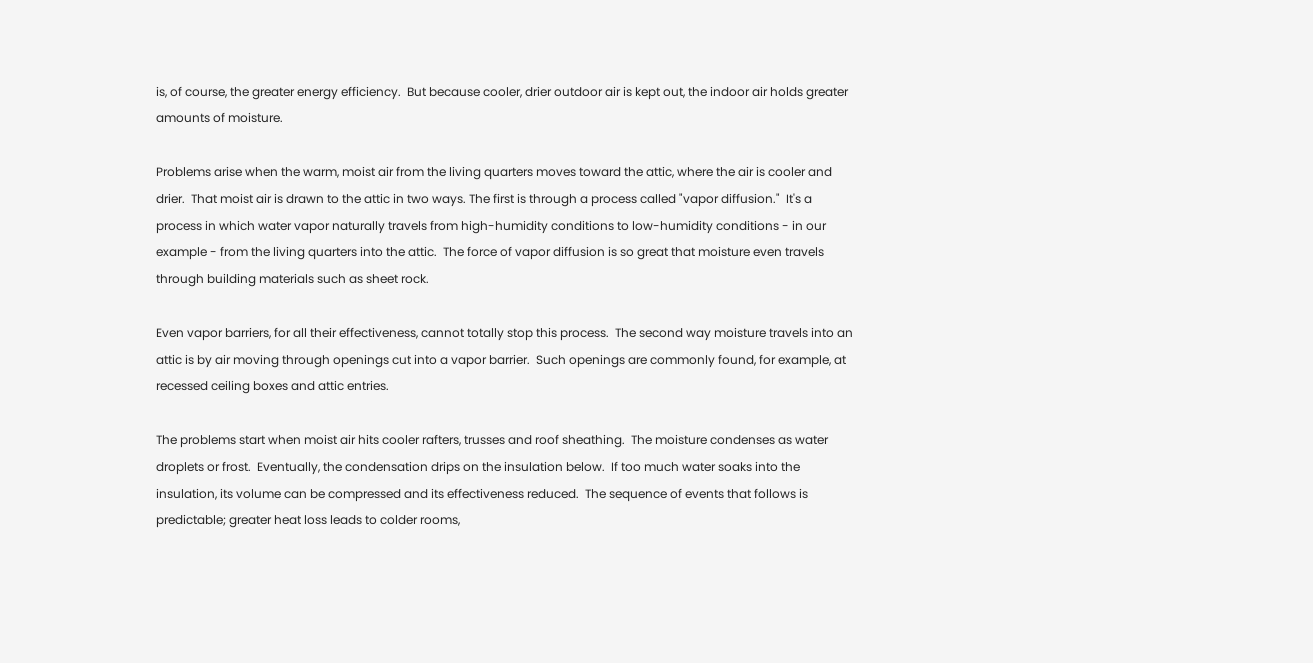is, of course, the greater energy efficiency.  But because cooler, drier outdoor air is kept out, the indoor air holds greater amounts of moisture.

Problems arise when the warm, moist air from the living quarters moves toward the attic, where the air is cooler and drier.  That moist air is drawn to the attic in two ways. The first is through a process called "vapor diffusion."  It's a process in which water vapor naturally travels from high-humidity conditions to low-humidity conditions - in our example - from the living quarters into the attic.  The force of vapor diffusion is so great that moisture even travels through building materials such as sheet rock.

Even vapor barriers, for all their effectiveness, cannot totally stop this process.  The second way moisture travels into an attic is by air moving through openings cut into a vapor barrier.  Such openings are commonly found, for example, at recessed ceiling boxes and attic entries.

The problems start when moist air hits cooler rafters, trusses and roof sheathing.  The moisture condenses as water droplets or frost.  Eventually, the condensation drips on the insulation below.  If too much water soaks into the insulation, its volume can be compressed and its effectiveness reduced.  The sequence of events that follows is predictable; greater heat loss leads to colder rooms,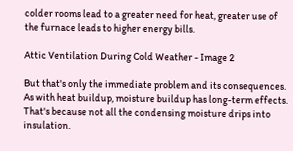colder rooms lead to a greater need for heat, greater use of the furnace leads to higher energy bills.

Attic Ventilation During Cold Weather - Image 2

But that's only the immediate problem and its consequences.  As with heat buildup, moisture buildup has long-term effects.  That's because not all the condensing moisture drips into insulation.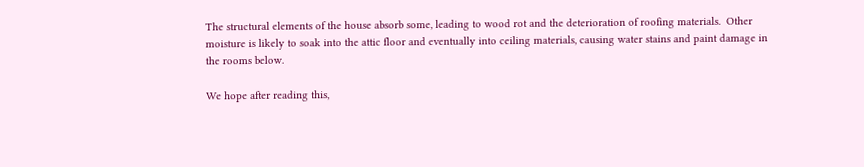The structural elements of the house absorb some, leading to wood rot and the deterioration of roofing materials.  Other moisture is likely to soak into the attic floor and eventually into ceiling materials, causing water stains and paint damage in the rooms below.

We hope after reading this,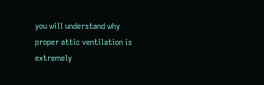you will understand why proper attic ventilation is extremely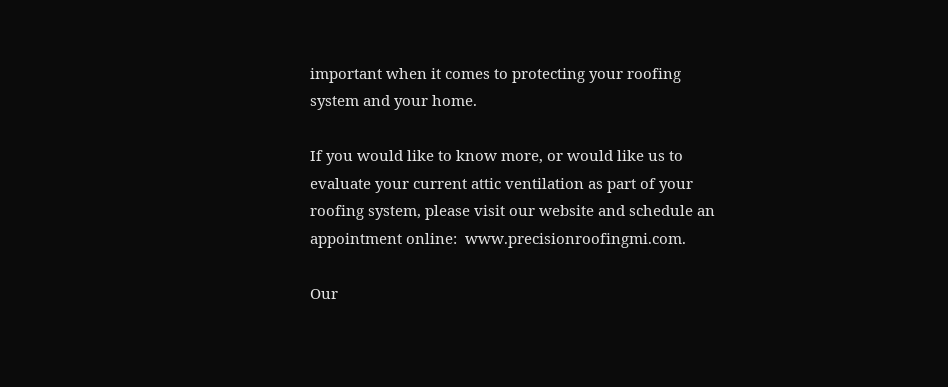important when it comes to protecting your roofing system and your home.

If you would like to know more, or would like us to evaluate your current attic ventilation as part of your roofing system, please visit our website and schedule an appointment online:  www.precisionroofingmi.com.

Our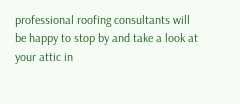professional roofing consultants will be happy to stop by and take a look at your attic in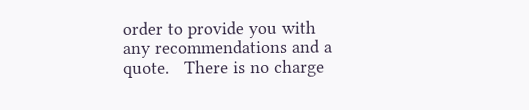order to provide you with any recommendations and a quote.   There is no charge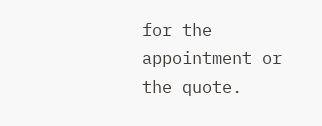for the appointment or the quote.